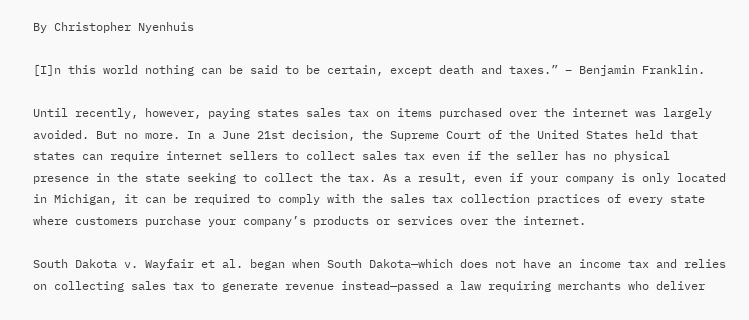By Christopher Nyenhuis

[I]n this world nothing can be said to be certain, except death and taxes.” – Benjamin Franklin.

Until recently, however, paying states sales tax on items purchased over the internet was largely avoided. But no more. In a June 21st decision, the Supreme Court of the United States held that states can require internet sellers to collect sales tax even if the seller has no physical presence in the state seeking to collect the tax. As a result, even if your company is only located in Michigan, it can be required to comply with the sales tax collection practices of every state where customers purchase your company’s products or services over the internet.

South Dakota v. Wayfair et al. began when South Dakota—which does not have an income tax and relies on collecting sales tax to generate revenue instead—passed a law requiring merchants who deliver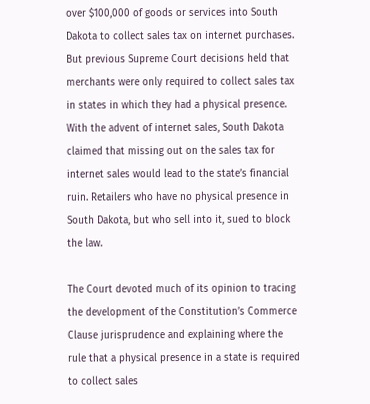over $100,000 of goods or services into South Dakota to collect sales tax on internet purchases. But previous Supreme Court decisions held that merchants were only required to collect sales tax in states in which they had a physical presence. With the advent of internet sales, South Dakota claimed that missing out on the sales tax for internet sales would lead to the state’s financial ruin. Retailers who have no physical presence in South Dakota, but who sell into it, sued to block the law.

The Court devoted much of its opinion to tracing the development of the Constitution’s Commerce Clause jurisprudence and explaining where the rule that a physical presence in a state is required to collect sales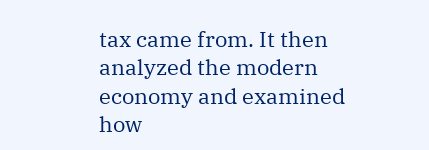tax came from. It then analyzed the modern economy and examined how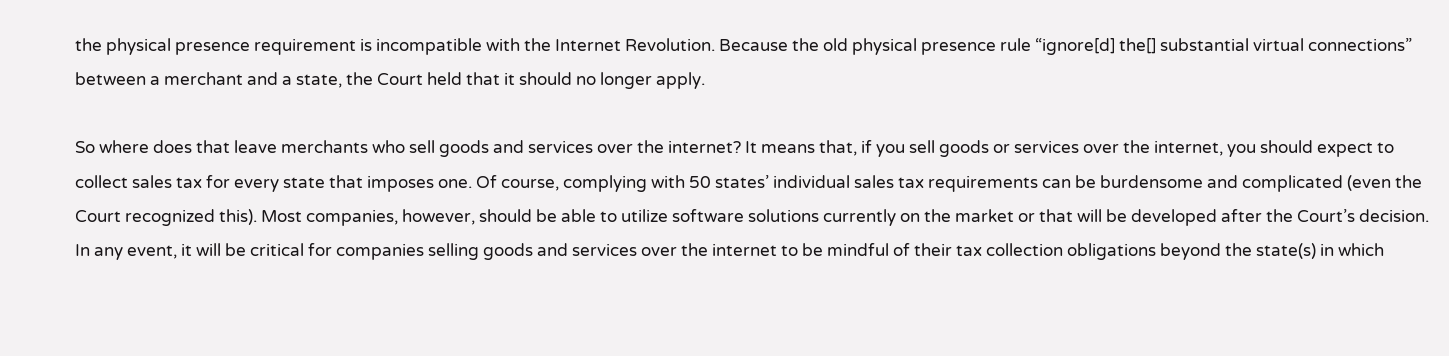the physical presence requirement is incompatible with the Internet Revolution. Because the old physical presence rule “ignore[d] the[] substantial virtual connections” between a merchant and a state, the Court held that it should no longer apply.

So where does that leave merchants who sell goods and services over the internet? It means that, if you sell goods or services over the internet, you should expect to collect sales tax for every state that imposes one. Of course, complying with 50 states’ individual sales tax requirements can be burdensome and complicated (even the Court recognized this). Most companies, however, should be able to utilize software solutions currently on the market or that will be developed after the Court’s decision. In any event, it will be critical for companies selling goods and services over the internet to be mindful of their tax collection obligations beyond the state(s) in which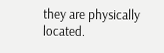they are physically located.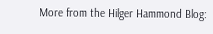More from the Hilger Hammond Blog: